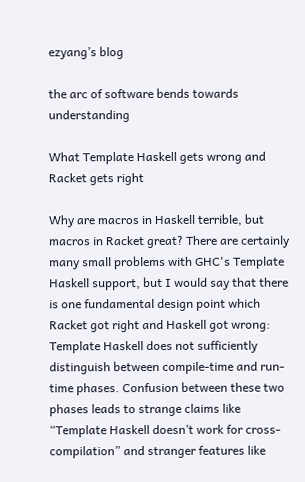ezyang’s blog

the arc of software bends towards understanding

What Template Haskell gets wrong and Racket gets right

Why are macros in Haskell terrible, but macros in Racket great? There are certainly many small problems with GHC's Template Haskell support, but I would say that there is one fundamental design point which Racket got right and Haskell got wrong: Template Haskell does not sufficiently distinguish between compile-time and run-time phases. Confusion between these two phases leads to strange claims like “Template Haskell doesn’t work for cross-compilation” and stranger features like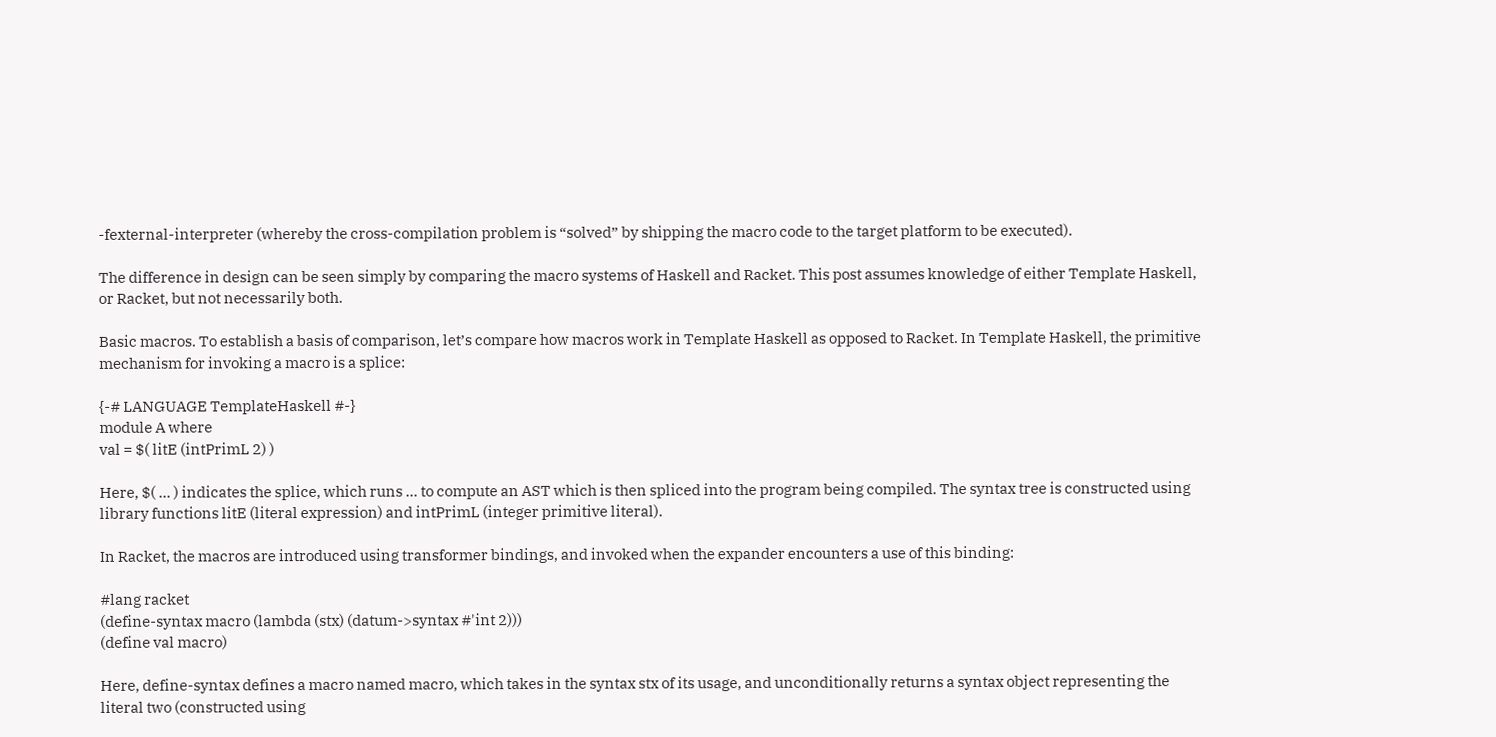-fexternal-interpreter (whereby the cross-compilation problem is “solved” by shipping the macro code to the target platform to be executed).

The difference in design can be seen simply by comparing the macro systems of Haskell and Racket. This post assumes knowledge of either Template Haskell, or Racket, but not necessarily both.

Basic macros. To establish a basis of comparison, let’s compare how macros work in Template Haskell as opposed to Racket. In Template Haskell, the primitive mechanism for invoking a macro is a splice:

{-# LANGUAGE TemplateHaskell #-}
module A where
val = $( litE (intPrimL 2) )

Here, $( ... ) indicates the splice, which runs ... to compute an AST which is then spliced into the program being compiled. The syntax tree is constructed using library functions litE (literal expression) and intPrimL (integer primitive literal).

In Racket, the macros are introduced using transformer bindings, and invoked when the expander encounters a use of this binding:

#lang racket
(define-syntax macro (lambda (stx) (datum->syntax #'int 2)))
(define val macro)

Here, define-syntax defines a macro named macro, which takes in the syntax stx of its usage, and unconditionally returns a syntax object representing the literal two (constructed using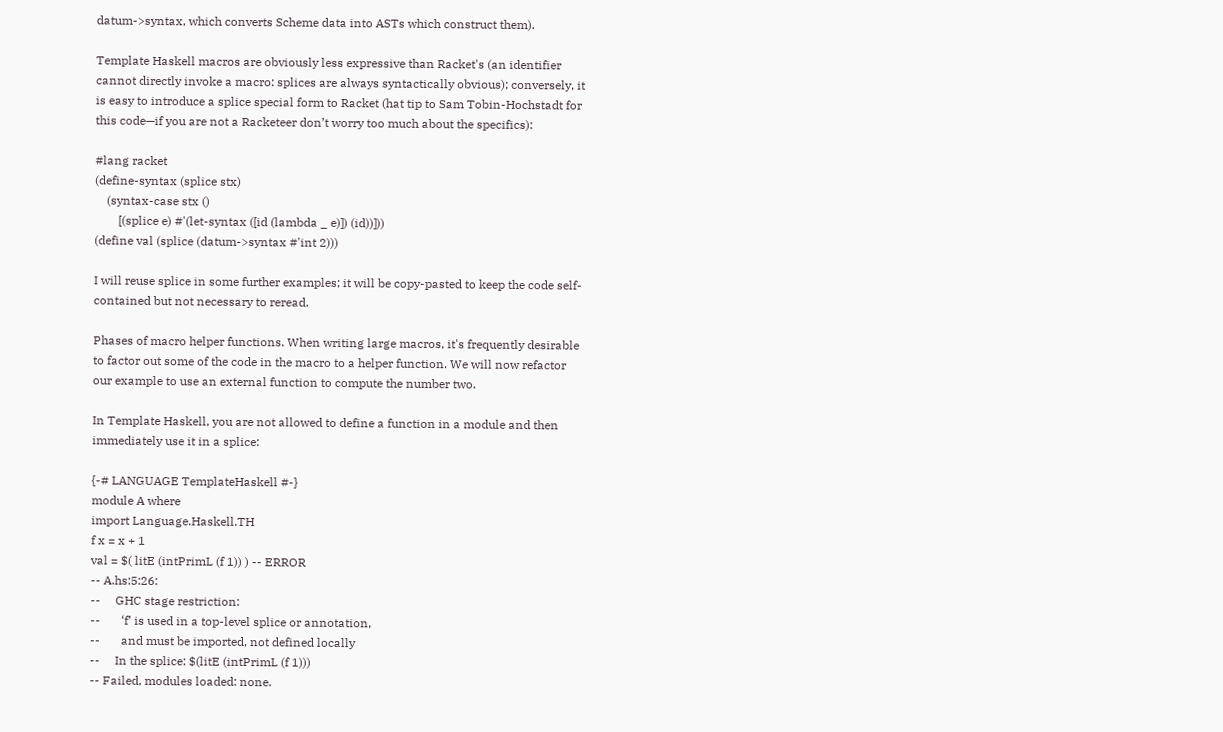datum->syntax, which converts Scheme data into ASTs which construct them).

Template Haskell macros are obviously less expressive than Racket's (an identifier cannot directly invoke a macro: splices are always syntactically obvious); conversely, it is easy to introduce a splice special form to Racket (hat tip to Sam Tobin-Hochstadt for this code—if you are not a Racketeer don’t worry too much about the specifics):

#lang racket
(define-syntax (splice stx)
    (syntax-case stx ()
        [(splice e) #'(let-syntax ([id (lambda _ e)]) (id))]))
(define val (splice (datum->syntax #'int 2)))

I will reuse splice in some further examples; it will be copy-pasted to keep the code self-contained but not necessary to reread.

Phases of macro helper functions. When writing large macros, it's frequently desirable to factor out some of the code in the macro to a helper function. We will now refactor our example to use an external function to compute the number two.

In Template Haskell, you are not allowed to define a function in a module and then immediately use it in a splice:

{-# LANGUAGE TemplateHaskell #-}
module A where
import Language.Haskell.TH
f x = x + 1
val = $( litE (intPrimL (f 1)) ) -- ERROR
-- A.hs:5:26:
--     GHC stage restriction:
--       ‘f’ is used in a top-level splice or annotation,
--       and must be imported, not defined locally
--     In the splice: $(litE (intPrimL (f 1)))
-- Failed, modules loaded: none.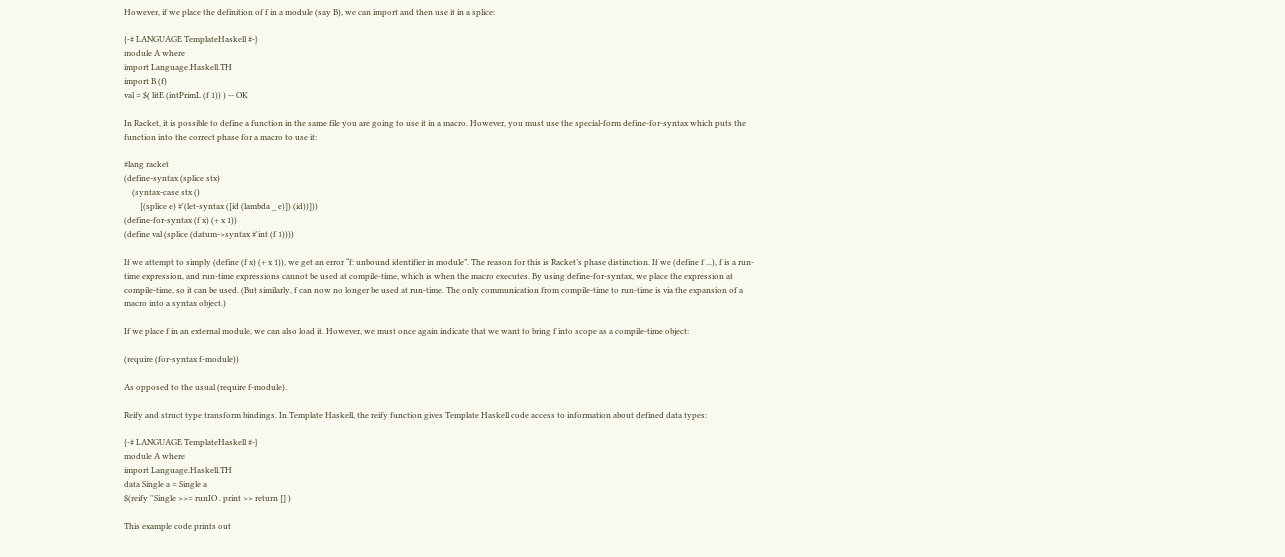However, if we place the definition of f in a module (say B), we can import and then use it in a splice:

{-# LANGUAGE TemplateHaskell #-}
module A where
import Language.Haskell.TH
import B (f)
val = $( litE (intPrimL (f 1)) ) -- OK

In Racket, it is possible to define a function in the same file you are going to use it in a macro. However, you must use the special-form define-for-syntax which puts the function into the correct phase for a macro to use it:

#lang racket
(define-syntax (splice stx)
    (syntax-case stx ()
        [(splice e) #'(let-syntax ([id (lambda _ e)]) (id))]))
(define-for-syntax (f x) (+ x 1))
(define val (splice (datum->syntax #'int (f 1))))

If we attempt to simply (define (f x) (+ x 1)), we get an error “f: unbound identifier in module”. The reason for this is Racket’s phase distinction. If we (define f ...), f is a run-time expression, and run-time expressions cannot be used at compile-time, which is when the macro executes. By using define-for-syntax, we place the expression at compile-time, so it can be used. (But similarly, f can now no longer be used at run-time. The only communication from compile-time to run-time is via the expansion of a macro into a syntax object.)

If we place f in an external module, we can also load it. However, we must once again indicate that we want to bring f into scope as a compile-time object:

(require (for-syntax f-module))

As opposed to the usual (require f-module).

Reify and struct type transform bindings. In Template Haskell, the reify function gives Template Haskell code access to information about defined data types:

{-# LANGUAGE TemplateHaskell #-}
module A where
import Language.Haskell.TH
data Single a = Single a
$(reify ''Single >>= runIO . print >> return [] )

This example code prints out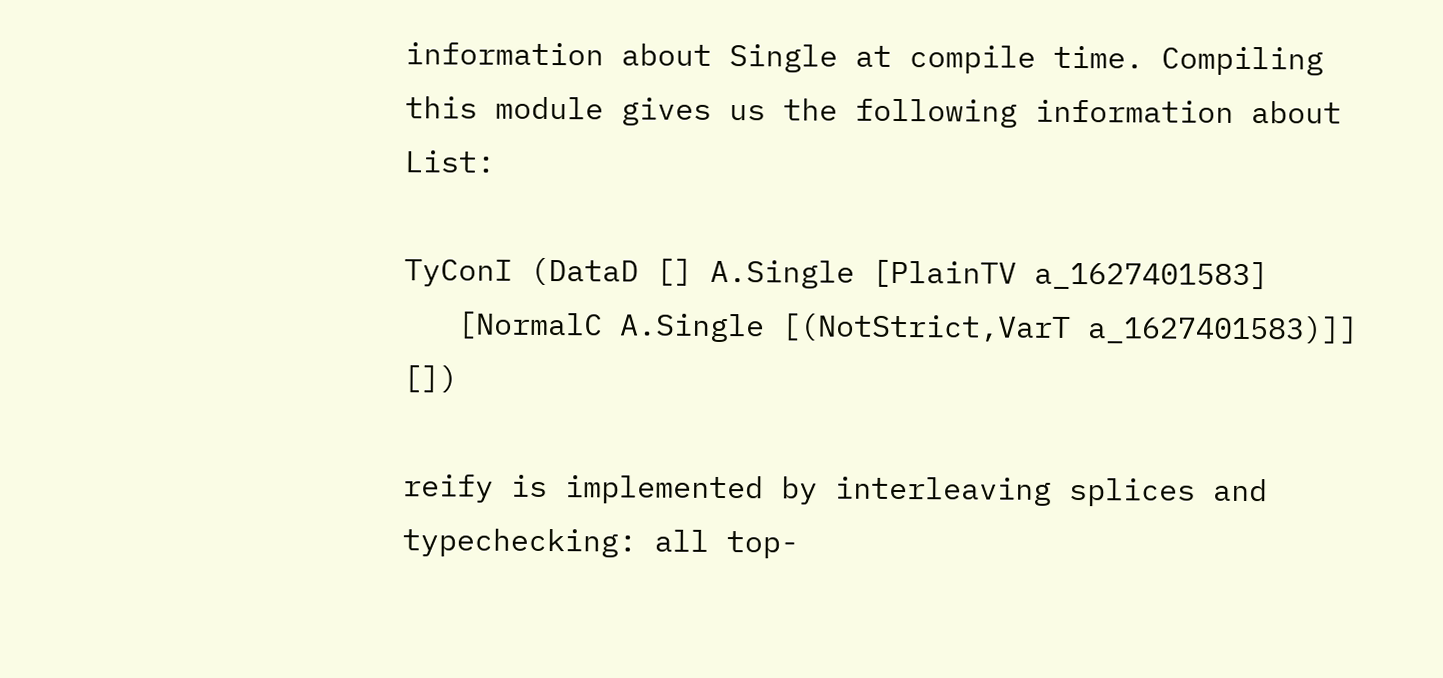information about Single at compile time. Compiling this module gives us the following information about List:

TyConI (DataD [] A.Single [PlainTV a_1627401583]
   [NormalC A.Single [(NotStrict,VarT a_1627401583)]] [])

reify is implemented by interleaving splices and typechecking: all top-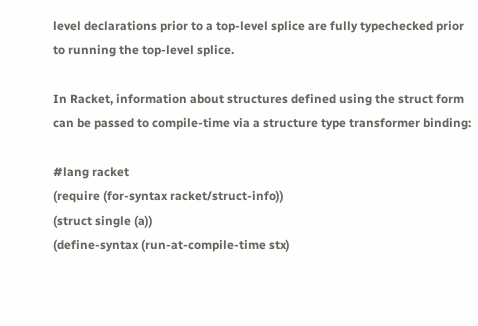level declarations prior to a top-level splice are fully typechecked prior to running the top-level splice.

In Racket, information about structures defined using the struct form can be passed to compile-time via a structure type transformer binding:

#lang racket
(require (for-syntax racket/struct-info))
(struct single (a))
(define-syntax (run-at-compile-time stx)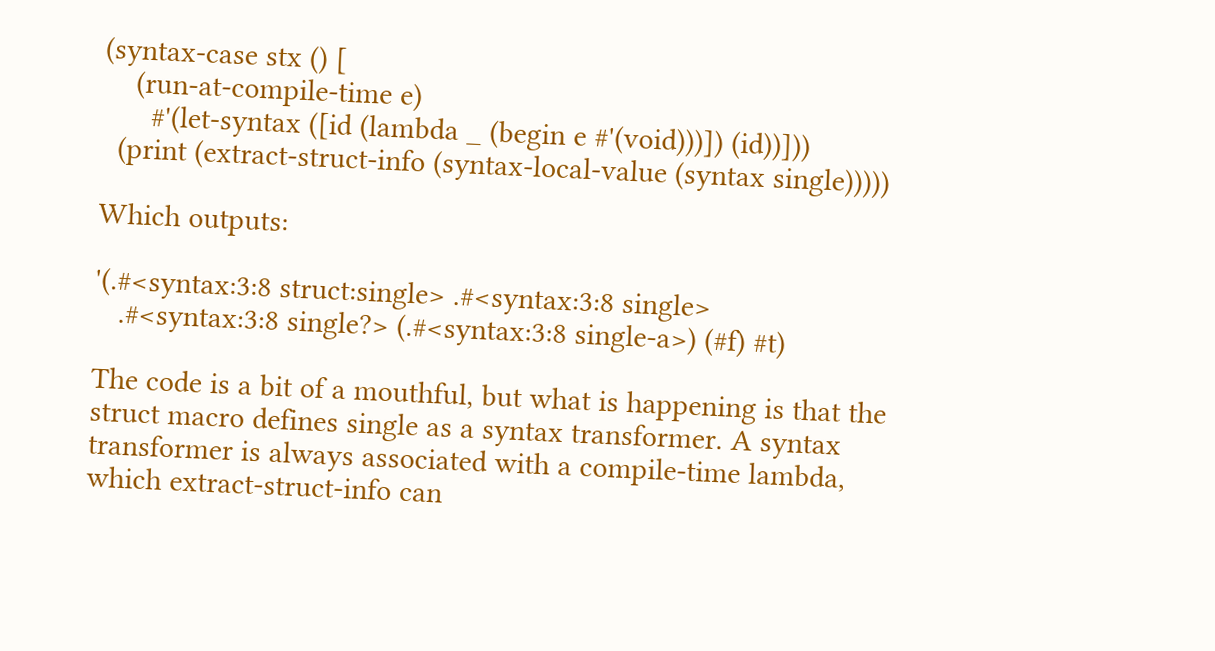(syntax-case stx () [
    (run-at-compile-time e)
      #'(let-syntax ([id (lambda _ (begin e #'(void)))]) (id))]))
  (print (extract-struct-info (syntax-local-value (syntax single)))))

Which outputs:

'(.#<syntax:3:8 struct:single> .#<syntax:3:8 single>
   .#<syntax:3:8 single?> (.#<syntax:3:8 single-a>) (#f) #t)

The code is a bit of a mouthful, but what is happening is that the struct macro defines single as a syntax transformer. A syntax transformer is always associated with a compile-time lambda, which extract-struct-info can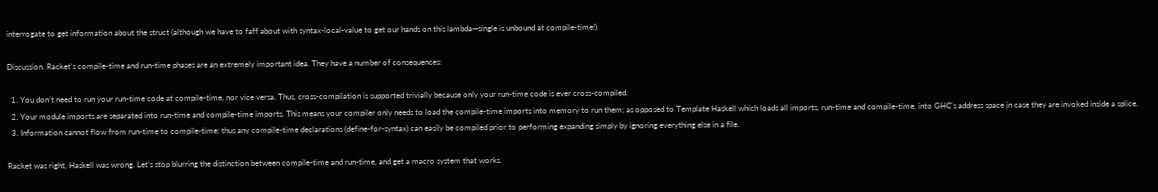interrogate to get information about the struct (although we have to faff about with syntax-local-value to get our hands on this lambda—single is unbound at compile-time!)

Discussion. Racket’s compile-time and run-time phases are an extremely important idea. They have a number of consequences:

  1. You don’t need to run your run-time code at compile-time, nor vice versa. Thus, cross-compilation is supported trivially because only your run-time code is ever cross-compiled.
  2. Your module imports are separated into run-time and compile-time imports. This means your compiler only needs to load the compile-time imports into memory to run them; as opposed to Template Haskell which loads all imports, run-time and compile-time, into GHC's address space in case they are invoked inside a splice.
  3. Information cannot flow from run-time to compile-time: thus any compile-time declarations (define-for-syntax) can easily be compiled prior to performing expanding simply by ignoring everything else in a file.

Racket was right, Haskell was wrong. Let’s stop blurring the distinction between compile-time and run-time, and get a macro system that works.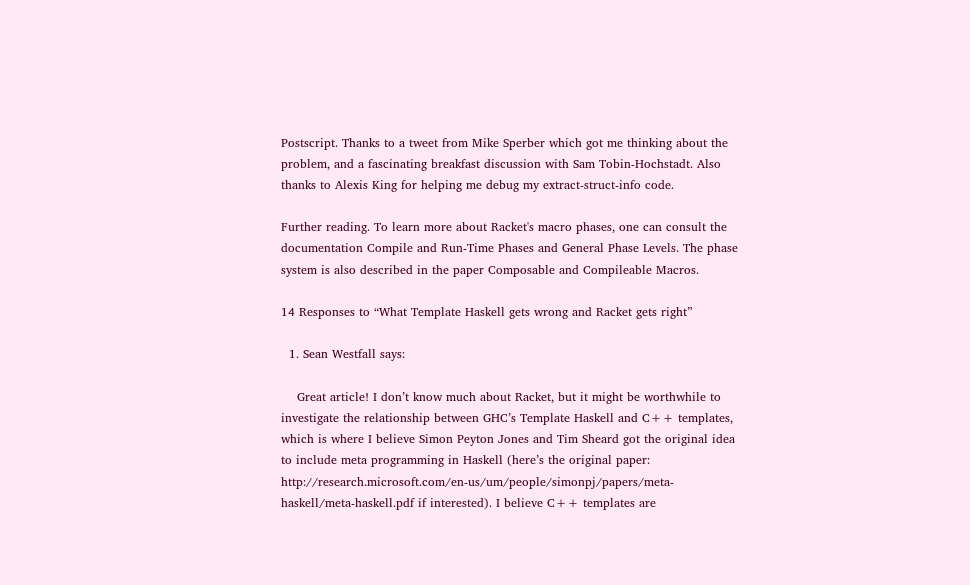Postscript. Thanks to a tweet from Mike Sperber which got me thinking about the problem, and a fascinating breakfast discussion with Sam Tobin-Hochstadt. Also thanks to Alexis King for helping me debug my extract-struct-info code.

Further reading. To learn more about Racket's macro phases, one can consult the documentation Compile and Run-Time Phases and General Phase Levels. The phase system is also described in the paper Composable and Compileable Macros.

14 Responses to “What Template Haskell gets wrong and Racket gets right”

  1. Sean Westfall says:

    Great article! I don’t know much about Racket, but it might be worthwhile to investigate the relationship between GHC’s Template Haskell and C++ templates, which is where I believe Simon Peyton Jones and Tim Sheard got the original idea to include meta programming in Haskell (here’s the original paper: http://research.microsoft.com/en-us/um/people/simonpj/papers/meta-haskell/meta-haskell.pdf if interested). I believe C++ templates are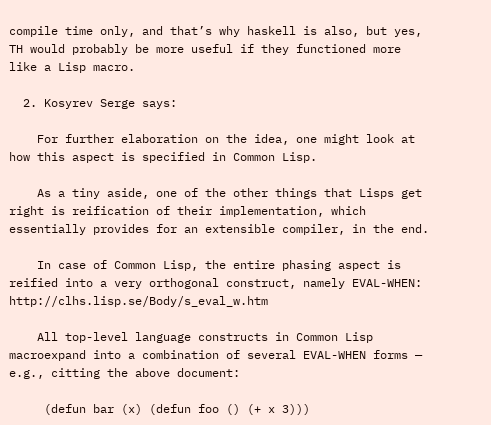compile time only, and that’s why haskell is also, but yes, TH would probably be more useful if they functioned more like a Lisp macro.

  2. Kosyrev Serge says:

    For further elaboration on the idea, one might look at how this aspect is specified in Common Lisp.

    As a tiny aside, one of the other things that Lisps get right is reification of their implementation, which essentially provides for an extensible compiler, in the end.

    In case of Common Lisp, the entire phasing aspect is reified into a very orthogonal construct, namely EVAL-WHEN: http://clhs.lisp.se/Body/s_eval_w.htm

    All top-level language constructs in Common Lisp macroexpand into a combination of several EVAL-WHEN forms — e.g., citting the above document:

     (defun bar (x) (defun foo () (+ x 3)))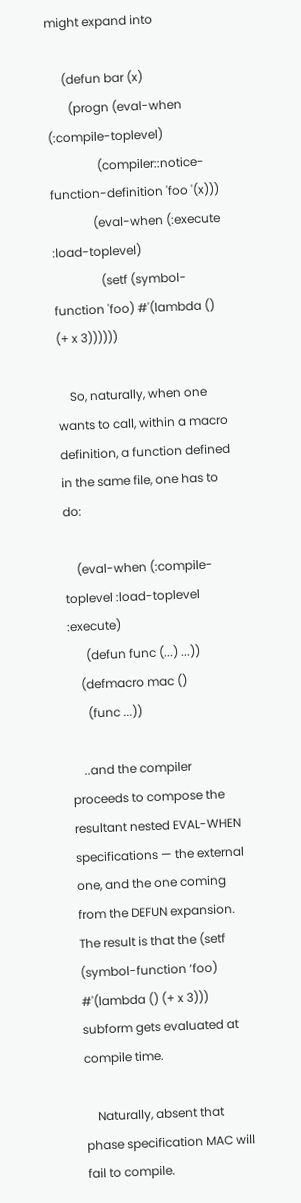might expand into

     (defun bar (x)
       (progn (eval-when (:compile-toplevel)
                (compiler::notice-function-definition 'foo '(x)))
              (eval-when (:execute :load-toplevel)
                (setf (symbol-function 'foo) #'(lambda () (+ x 3))))))

    So, naturally, when one wants to call, within a macro definition, a function defined in the same file, one has to do:

    (eval-when (:compile-toplevel :load-toplevel :execute)
      (defun func (...) ...))
    (defmacro mac ()
      (func ...))

    ..and the compiler proceeds to compose the resultant nested EVAL-WHEN specifications — the external one, and the one coming from the DEFUN expansion. The result is that the (setf (symbol-function ‘foo) #'(lambda () (+ x 3))) subform gets evaluated at compile time.

    Naturally, absent that phase specification MAC will fail to compile.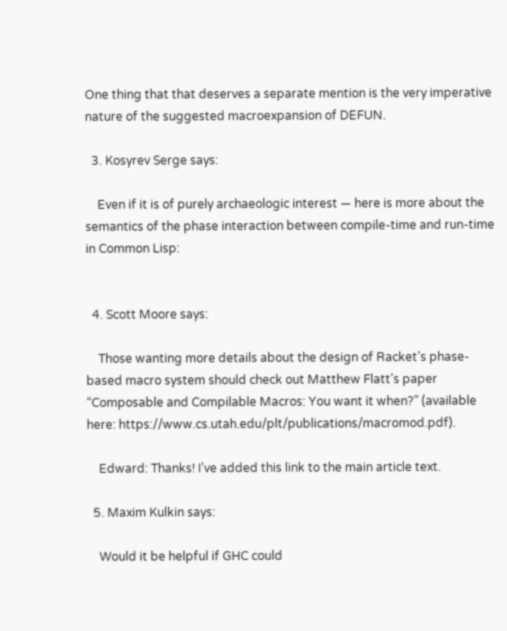One thing that that deserves a separate mention is the very imperative nature of the suggested macroexpansion of DEFUN.

  3. Kosyrev Serge says:

    Even if it is of purely archaeologic interest — here is more about the semantics of the phase interaction between compile-time and run-time in Common Lisp:


  4. Scott Moore says:

    Those wanting more details about the design of Racket’s phase-based macro system should check out Matthew Flatt’s paper “Composable and Compilable Macros: You want it when?” (available here: https://www.cs.utah.edu/plt/publications/macromod.pdf).

    Edward: Thanks! I’ve added this link to the main article text.

  5. Maxim Kulkin says:

    Would it be helpful if GHC could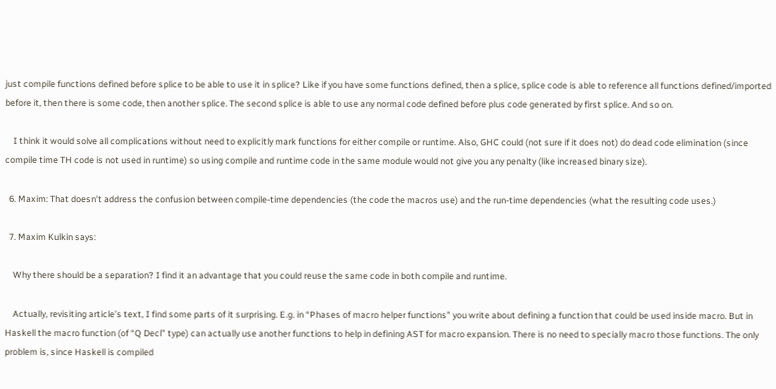just compile functions defined before splice to be able to use it in splice? Like if you have some functions defined, then a splice, splice code is able to reference all functions defined/imported before it, then there is some code, then another splice. The second splice is able to use any normal code defined before plus code generated by first splice. And so on.

    I think it would solve all complications without need to explicitly mark functions for either compile or runtime. Also, GHC could (not sure if it does not) do dead code elimination (since compile time TH code is not used in runtime) so using compile and runtime code in the same module would not give you any penalty (like increased binary size).

  6. Maxim: That doesn’t address the confusion between compile-time dependencies (the code the macros use) and the run-time dependencies (what the resulting code uses.)

  7. Maxim Kulkin says:

    Why there should be a separation? I find it an advantage that you could reuse the same code in both compile and runtime.

    Actually, revisiting article’s text, I find some parts of it surprising. E.g. in “Phases of macro helper functions” you write about defining a function that could be used inside macro. But in Haskell the macro function (of “Q Decl” type) can actually use another functions to help in defining AST for macro expansion. There is no need to specially macro those functions. The only problem is, since Haskell is compiled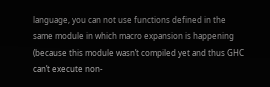language, you can not use functions defined in the same module in which macro expansion is happening (because this module wasn’t compiled yet and thus GHC can’t execute non-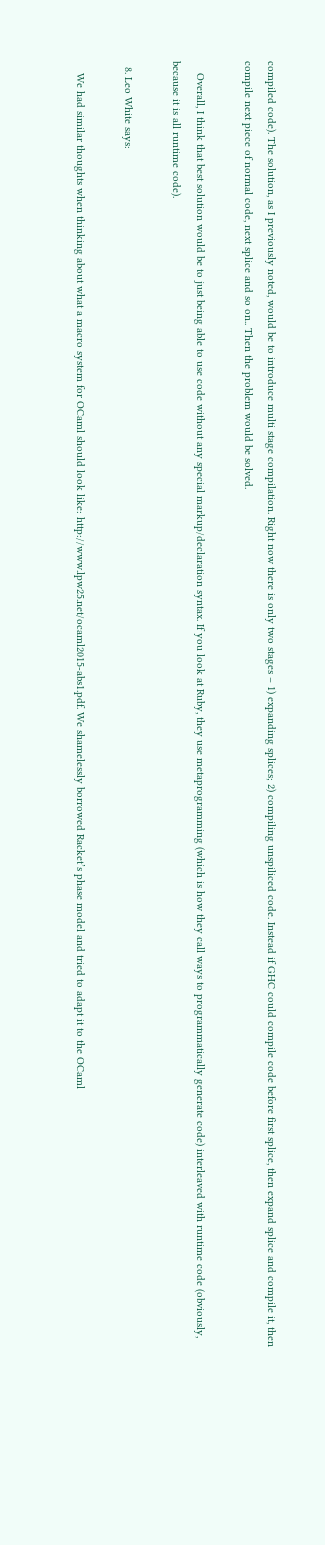compiled code). The solution, as I previously noted, would be to introduce multi stage compilation. Right now there is only two stages – 1) expanding splices; 2) compiling unspiliced code. Instead if GHC could compile code before first splice, then expand splice and compile it, then compile next piece of normal code, next splice and so on.. Then the problem would be solved.

    Overall, I think that best solution would be to just being able to use code without any special markup/declaration syntax. If you look at Ruby, they use metaprogramming (which is how they call ways to programmatically generate code) interleaved with runtime code (obviously, because it is all runtime code).

  8. Leo White says:

    We had similar thoughts when thinking about what a macro system for OCaml should look like: http://www.lpw25.net/ocaml2015-abs1.pdf. We shamelessly borrowed Racket’s phase model and tried to adapt it to the OCaml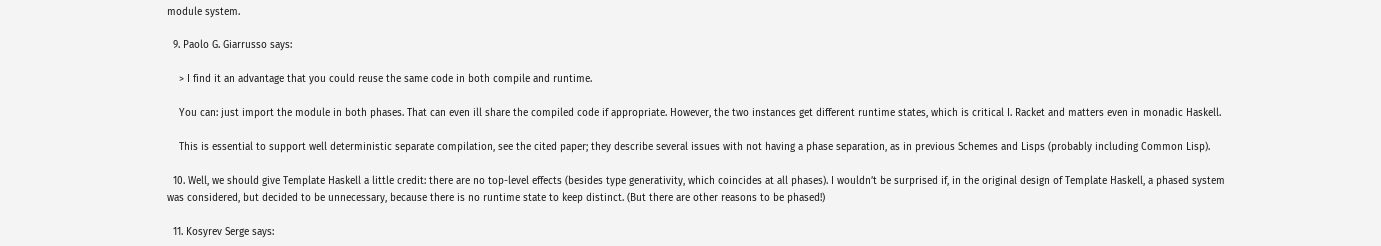module system.

  9. Paolo G. Giarrusso says:

    > I find it an advantage that you could reuse the same code in both compile and runtime.

    You can: just import the module in both phases. That can even ill share the compiled code if appropriate. However, the two instances get different runtime states, which is critical I. Racket and matters even in monadic Haskell.

    This is essential to support well deterministic separate compilation, see the cited paper; they describe several issues with not having a phase separation, as in previous Schemes and Lisps (probably including Common Lisp).

  10. Well, we should give Template Haskell a little credit: there are no top-level effects (besides type generativity, which coincides at all phases). I wouldn’t be surprised if, in the original design of Template Haskell, a phased system was considered, but decided to be unnecessary, because there is no runtime state to keep distinct. (But there are other reasons to be phased!)

  11. Kosyrev Serge says: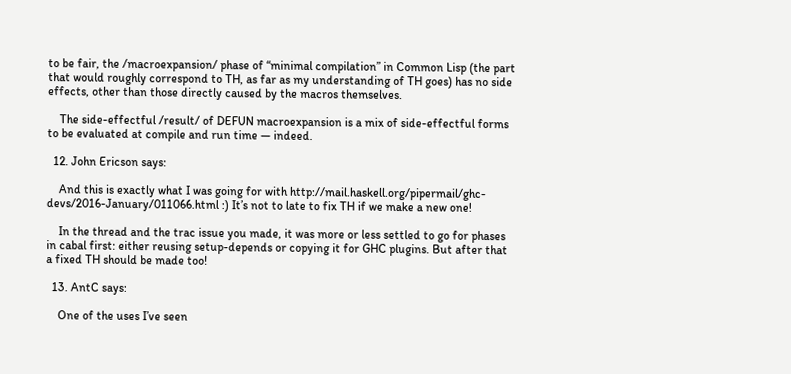to be fair, the /macroexpansion/ phase of “minimal compilation” in Common Lisp (the part that would roughly correspond to TH, as far as my understanding of TH goes) has no side effects, other than those directly caused by the macros themselves.

    The side-effectful /result/ of DEFUN macroexpansion is a mix of side-effectful forms to be evaluated at compile and run time — indeed.

  12. John Ericson says:

    And this is exactly what I was going for with http://mail.haskell.org/pipermail/ghc-devs/2016-January/011066.html :) It’s not to late to fix TH if we make a new one!

    In the thread and the trac issue you made, it was more or less settled to go for phases in cabal first: either reusing setup-depends or copying it for GHC plugins. But after that a fixed TH should be made too!

  13. AntC says:

    One of the uses I’ve seen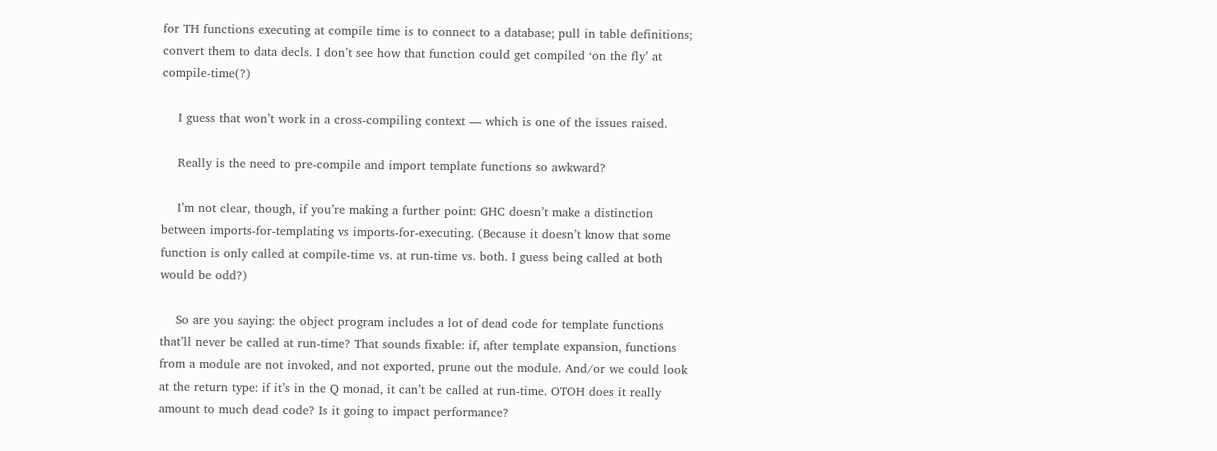for TH functions executing at compile time is to connect to a database; pull in table definitions; convert them to data decls. I don’t see how that function could get compiled ‘on the fly’ at compile-time(?)

    I guess that won’t work in a cross-compiling context — which is one of the issues raised.

    Really is the need to pre-compile and import template functions so awkward?

    I’m not clear, though, if you’re making a further point: GHC doesn’t make a distinction between imports-for-templating vs imports-for-executing. (Because it doesn’t know that some function is only called at compile-time vs. at run-time vs. both. I guess being called at both would be odd?)

    So are you saying: the object program includes a lot of dead code for template functions that’ll never be called at run-time? That sounds fixable: if, after template expansion, functions from a module are not invoked, and not exported, prune out the module. And/or we could look at the return type: if it’s in the Q monad, it can’t be called at run-time. OTOH does it really amount to much dead code? Is it going to impact performance?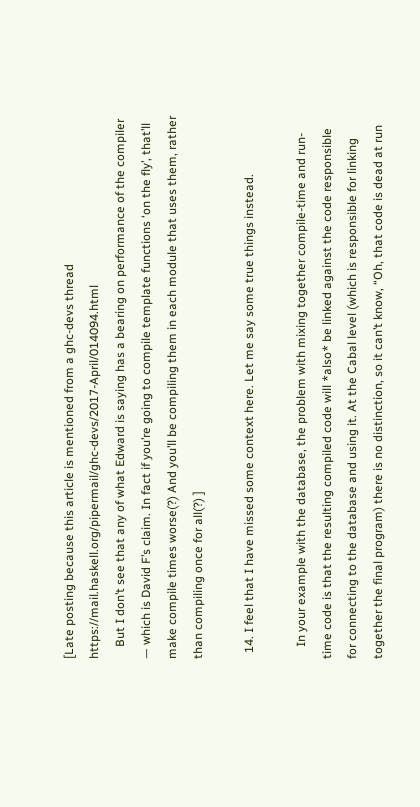[Late posting because this article is mentioned from a ghc-devs thread https://mail.haskell.org/pipermail/ghc-devs/2017-April/014094.html
    But I don’t see that any of what Edward is saying has a bearing on performance of the compiler — which is David F’s claim. In fact if you’re going to compile template functions ‘on the fly’, that’ll make compile times worse(?) And you’ll be compiling them in each module that uses them, rather than compiling once for all(?) ]

  14. I feel that I have missed some context here. Let me say some true things instead.

    In your example with the database, the problem with mixing together compile-time and run-time code is that the resulting compiled code will *also* be linked against the code responsible for connecting to the database and using it. At the Cabal level (which is responsible for linking together the final program) there is no distinction, so it can’t know, “Oh, that code is dead at run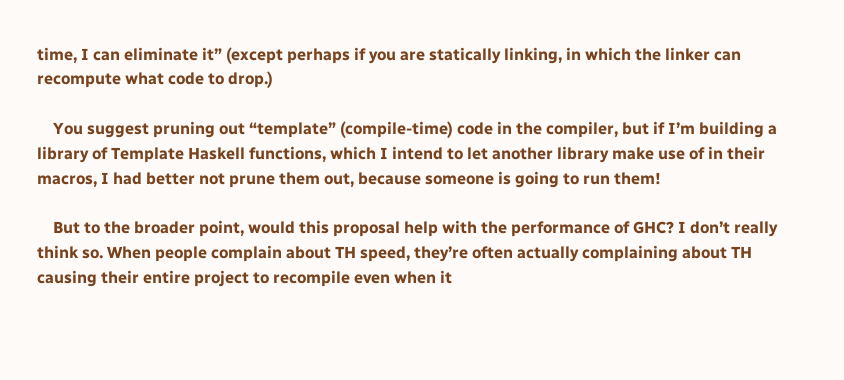time, I can eliminate it” (except perhaps if you are statically linking, in which the linker can recompute what code to drop.)

    You suggest pruning out “template” (compile-time) code in the compiler, but if I’m building a library of Template Haskell functions, which I intend to let another library make use of in their macros, I had better not prune them out, because someone is going to run them!

    But to the broader point, would this proposal help with the performance of GHC? I don’t really think so. When people complain about TH speed, they’re often actually complaining about TH causing their entire project to recompile even when it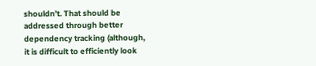shouldn’t. That should be addressed through better dependency tracking (although, it is difficult to efficiently look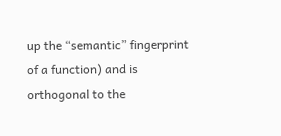up the “semantic” fingerprint of a function) and is orthogonal to the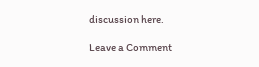discussion here.

Leave a Comment